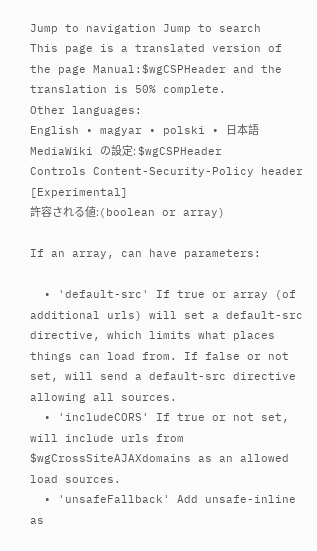Jump to navigation Jump to search
This page is a translated version of the page Manual:$wgCSPHeader and the translation is 50% complete.
Other languages:
English • magyar • polski • 日本語
MediaWiki の設定: $wgCSPHeader
Controls Content-Security-Policy header [Experimental]
許容される値:(boolean or array)

If an array, can have parameters:

  • 'default-src' If true or array (of additional urls) will set a default-src directive, which limits what places things can load from. If false or not set, will send a default-src directive allowing all sources.
  • 'includeCORS' If true or not set, will include urls from $wgCrossSiteAJAXdomains as an allowed load sources.
  • 'unsafeFallback' Add unsafe-inline as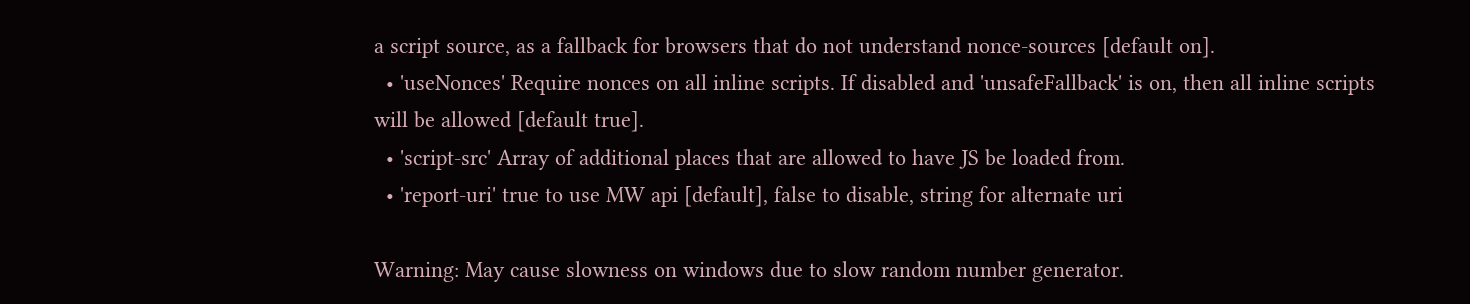a script source, as a fallback for browsers that do not understand nonce-sources [default on].
  • 'useNonces' Require nonces on all inline scripts. If disabled and 'unsafeFallback' is on, then all inline scripts will be allowed [default true].
  • 'script-src' Array of additional places that are allowed to have JS be loaded from.
  • 'report-uri' true to use MW api [default], false to disable, string for alternate uri

Warning: May cause slowness on windows due to slow random number generator.